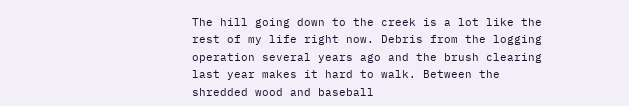The hill going down to the creek is a lot like the rest of my life right now. Debris from the logging operation several years ago and the brush clearing last year makes it hard to walk. Between the shredded wood and baseball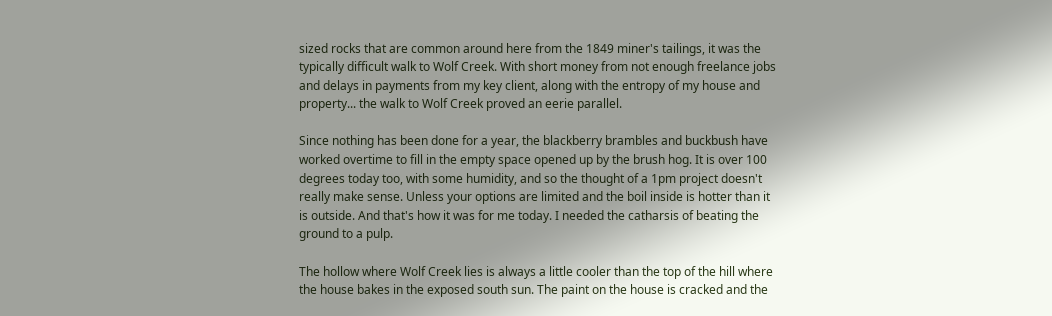sized rocks that are common around here from the 1849 miner's tailings, it was the typically difficult walk to Wolf Creek. With short money from not enough freelance jobs and delays in payments from my key client, along with the entropy of my house and property... the walk to Wolf Creek proved an eerie parallel.

Since nothing has been done for a year, the blackberry brambles and buckbush have worked overtime to fill in the empty space opened up by the brush hog. It is over 100 degrees today too, with some humidity, and so the thought of a 1pm project doesn't really make sense. Unless your options are limited and the boil inside is hotter than it is outside. And that's how it was for me today. I needed the catharsis of beating the ground to a pulp.

The hollow where Wolf Creek lies is always a little cooler than the top of the hill where the house bakes in the exposed south sun. The paint on the house is cracked and the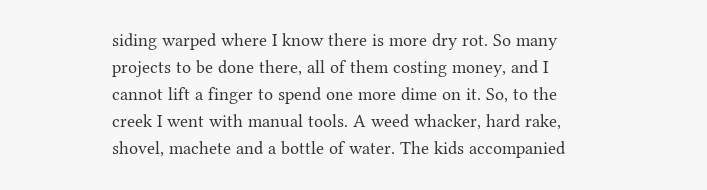siding warped where I know there is more dry rot. So many projects to be done there, all of them costing money, and I cannot lift a finger to spend one more dime on it. So, to the creek I went with manual tools. A weed whacker, hard rake, shovel, machete and a bottle of water. The kids accompanied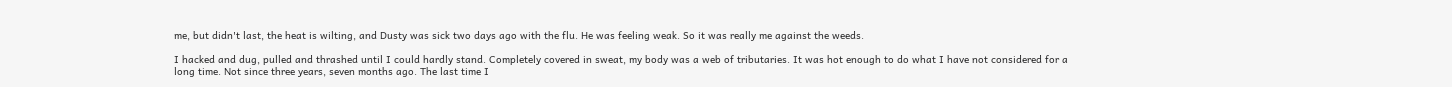me, but didn't last, the heat is wilting, and Dusty was sick two days ago with the flu. He was feeling weak. So it was really me against the weeds.

I hacked and dug, pulled and thrashed until I could hardly stand. Completely covered in sweat, my body was a web of tributaries. It was hot enough to do what I have not considered for a long time. Not since three years, seven months ago. The last time I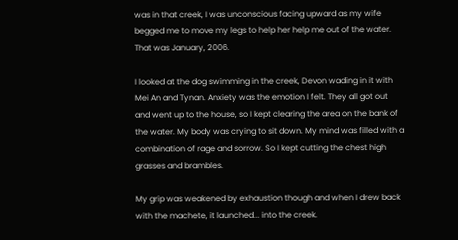was in that creek, I was unconscious facing upward as my wife begged me to move my legs to help her help me out of the water. That was January, 2006.

I looked at the dog swimming in the creek, Devon wading in it with Mei An and Tynan. Anxiety was the emotion I felt. They all got out and went up to the house, so I kept clearing the area on the bank of the water. My body was crying to sit down. My mind was filled with a combination of rage and sorrow. So I kept cutting the chest high grasses and brambles.

My grip was weakened by exhaustion though and when I drew back with the machete, it launched... into the creek.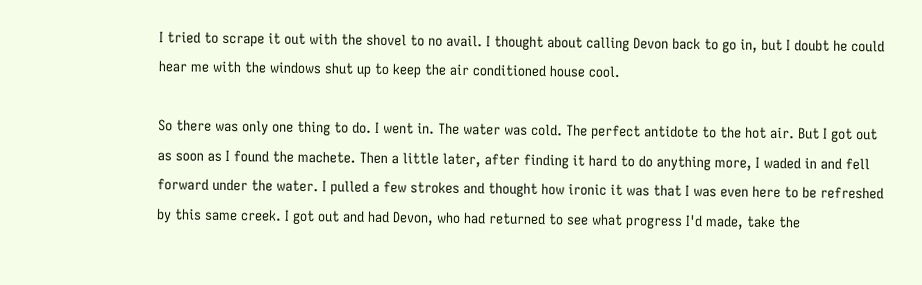I tried to scrape it out with the shovel to no avail. I thought about calling Devon back to go in, but I doubt he could hear me with the windows shut up to keep the air conditioned house cool.

So there was only one thing to do. I went in. The water was cold. The perfect antidote to the hot air. But I got out as soon as I found the machete. Then a little later, after finding it hard to do anything more, I waded in and fell forward under the water. I pulled a few strokes and thought how ironic it was that I was even here to be refreshed by this same creek. I got out and had Devon, who had returned to see what progress I'd made, take the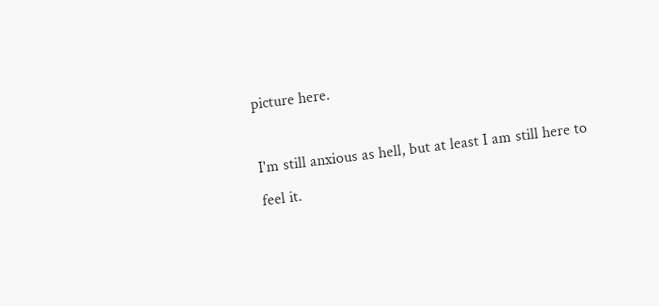picture here.

I'm still anxious as hell, but at least I am still here to feel it.